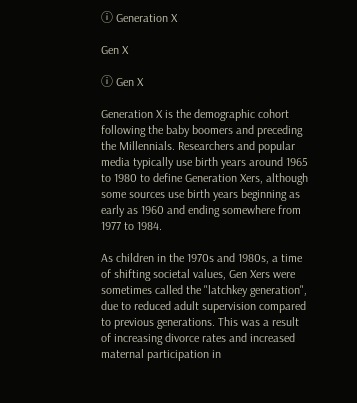ⓘ Generation X

Gen X

ⓘ Gen X

Generation X is the demographic cohort following the baby boomers and preceding the Millennials. Researchers and popular media typically use birth years around 1965 to 1980 to define Generation Xers, although some sources use birth years beginning as early as 1960 and ending somewhere from 1977 to 1984.

As children in the 1970s and 1980s, a time of shifting societal values, Gen Xers were sometimes called the "latchkey generation", due to reduced adult supervision compared to previous generations. This was a result of increasing divorce rates and increased maternal participation in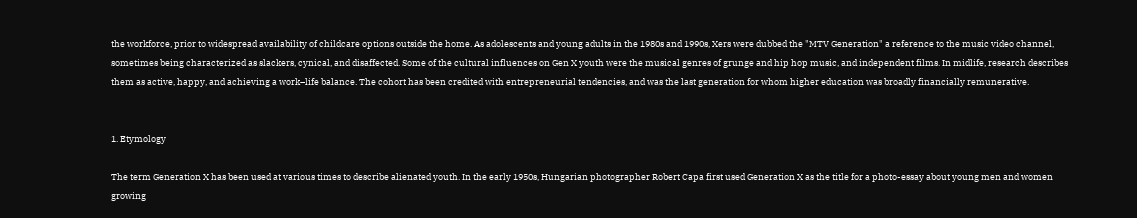the workforce, prior to widespread availability of childcare options outside the home. As adolescents and young adults in the 1980s and 1990s, Xers were dubbed the "MTV Generation" a reference to the music video channel, sometimes being characterized as slackers, cynical, and disaffected. Some of the cultural influences on Gen X youth were the musical genres of grunge and hip hop music, and independent films. In midlife, research describes them as active, happy, and achieving a work–life balance. The cohort has been credited with entrepreneurial tendencies, and was the last generation for whom higher education was broadly financially remunerative.


1. Etymology

The term Generation X has been used at various times to describe alienated youth. In the early 1950s, Hungarian photographer Robert Capa first used Generation X as the title for a photo-essay about young men and women growing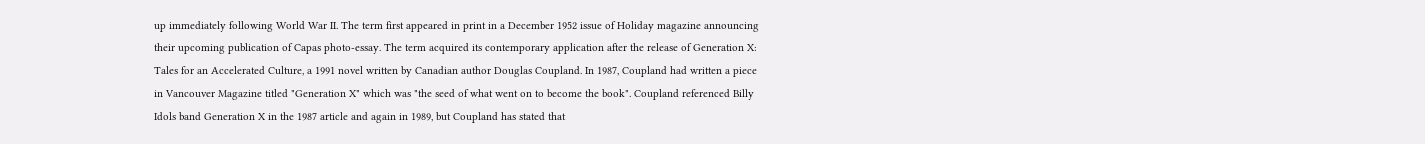up immediately following World War II. The term first appeared in print in a December 1952 issue of Holiday magazine announcing their upcoming publication of Capas photo-essay. The term acquired its contemporary application after the release of Generation X: Tales for an Accelerated Culture, a 1991 novel written by Canadian author Douglas Coupland. In 1987, Coupland had written a piece in Vancouver Magazine titled "Generation X" which was "the seed of what went on to become the book". Coupland referenced Billy Idols band Generation X in the 1987 article and again in 1989, but Coupland has stated that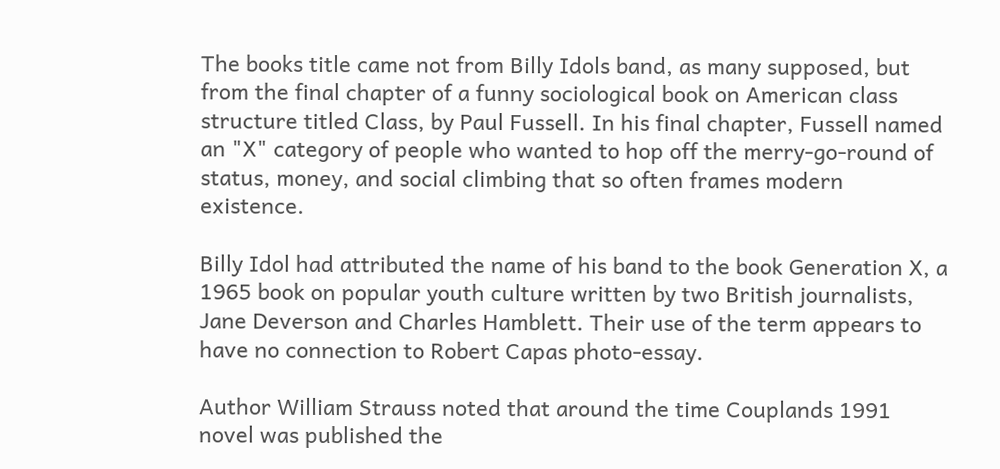The books title came not from Billy Idols band, as many supposed, but from the final chapter of a funny sociological book on American class structure titled Class, by Paul Fussell. In his final chapter, Fussell named an "X" category of people who wanted to hop off the merry-go-round of status, money, and social climbing that so often frames modern existence.

Billy Idol had attributed the name of his band to the book Generation X, a 1965 book on popular youth culture written by two British journalists, Jane Deverson and Charles Hamblett. Their use of the term appears to have no connection to Robert Capas photo-essay.

Author William Strauss noted that around the time Couplands 1991 novel was published the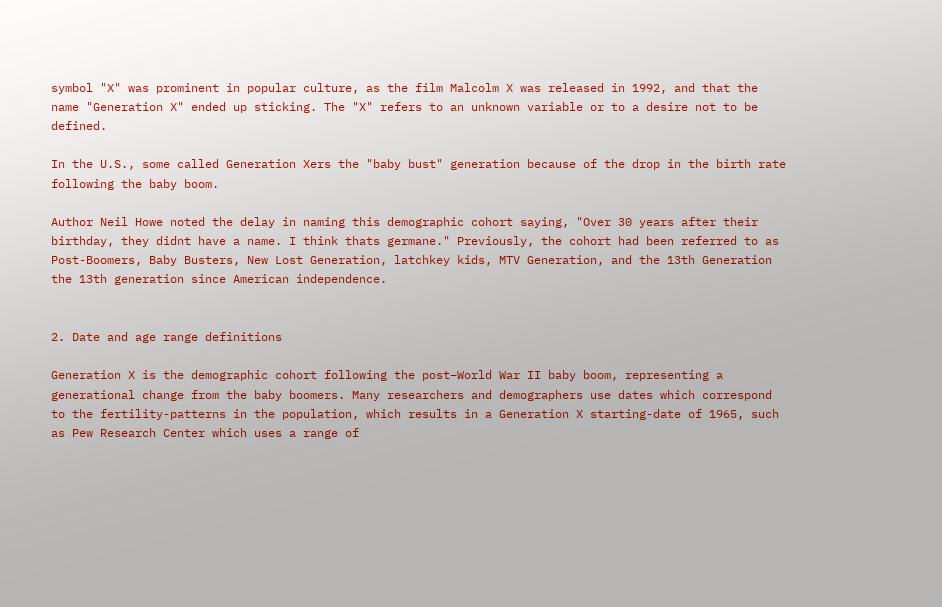symbol "X" was prominent in popular culture, as the film Malcolm X was released in 1992, and that the name "Generation X" ended up sticking. The "X" refers to an unknown variable or to a desire not to be defined.

In the U.S., some called Generation Xers the "baby bust" generation because of the drop in the birth rate following the baby boom.

Author Neil Howe noted the delay in naming this demographic cohort saying, "Over 30 years after their birthday, they didnt have a name. I think thats germane." Previously, the cohort had been referred to as Post-Boomers, Baby Busters, New Lost Generation, latchkey kids, MTV Generation, and the 13th Generation the 13th generation since American independence.


2. Date and age range definitions

Generation X is the demographic cohort following the post–World War II baby boom, representing a generational change from the baby boomers. Many researchers and demographers use dates which correspond to the fertility-patterns in the population, which results in a Generation X starting-date of 1965, such as Pew Research Center which uses a range of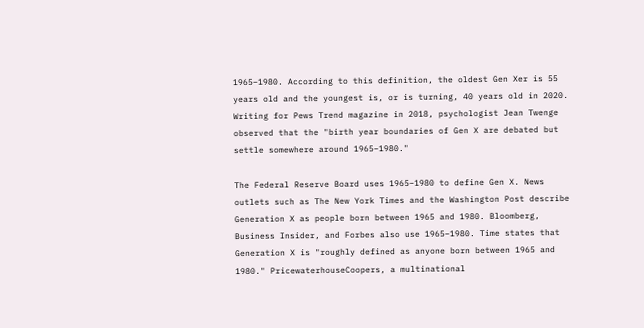1965–1980. According to this definition, the oldest Gen Xer is 55 years old and the youngest is, or is turning, 40 years old in 2020. Writing for Pews Trend magazine in 2018, psychologist Jean Twenge observed that the "birth year boundaries of Gen X are debated but settle somewhere around 1965–1980."

The Federal Reserve Board uses 1965–1980 to define Gen X. News outlets such as The New York Times and the Washington Post describe Generation X as people born between 1965 and 1980. Bloomberg, Business Insider, and Forbes also use 1965–1980. Time states that Generation X is "roughly defined as anyone born between 1965 and 1980." PricewaterhouseCoopers, a multinational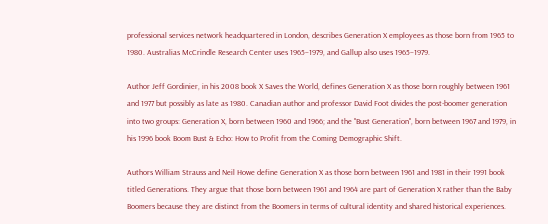professional services network headquartered in London, describes Generation X employees as those born from 1965 to 1980. Australias McCrindle Research Center uses 1965–1979, and Gallup also uses 1965–1979.

Author Jeff Gordinier, in his 2008 book X Saves the World, defines Generation X as those born roughly between 1961 and 1977 but possibly as late as 1980. Canadian author and professor David Foot divides the post-boomer generation into two groups: Generation X, born between 1960 and 1966; and the "Bust Generation", born between 1967 and 1979, in his 1996 book Boom Bust & Echo: How to Profit from the Coming Demographic Shift.

Authors William Strauss and Neil Howe define Generation X as those born between 1961 and 1981 in their 1991 book titled Generations. They argue that those born between 1961 and 1964 are part of Generation X rather than the Baby Boomers because they are distinct from the Boomers in terms of cultural identity and shared historical experiences.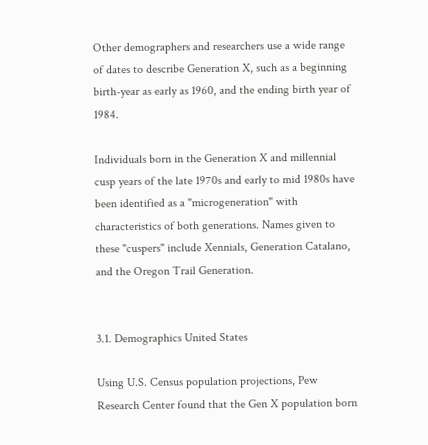Other demographers and researchers use a wide range of dates to describe Generation X, such as a beginning birth-year as early as 1960, and the ending birth year of 1984.

Individuals born in the Generation X and millennial cusp years of the late 1970s and early to mid 1980s have been identified as a "microgeneration" with characteristics of both generations. Names given to these "cuspers" include Xennials, Generation Catalano, and the Oregon Trail Generation.


3.1. Demographics United States

Using U.S. Census population projections, Pew Research Center found that the Gen X population born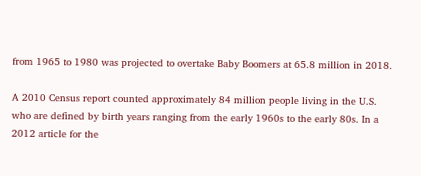from 1965 to 1980 was projected to overtake Baby Boomers at 65.8 million in 2018.

A 2010 Census report counted approximately 84 million people living in the U.S. who are defined by birth years ranging from the early 1960s to the early 80s. In a 2012 article for the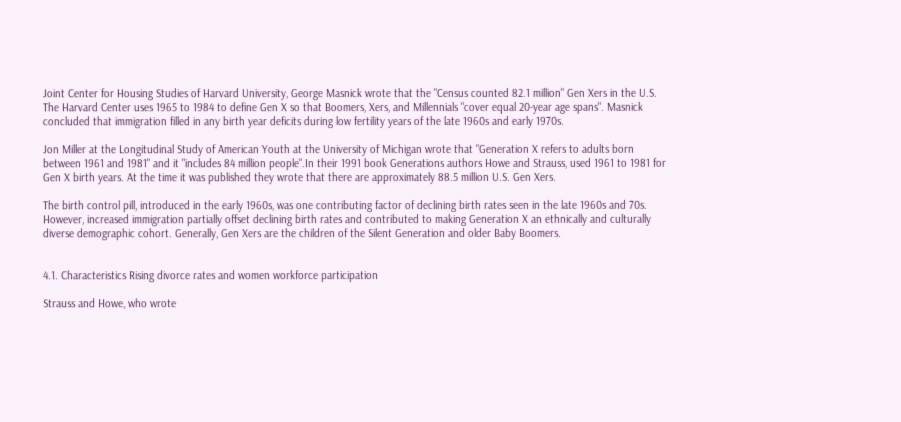Joint Center for Housing Studies of Harvard University, George Masnick wrote that the "Census counted 82.1 million" Gen Xers in the U.S. The Harvard Center uses 1965 to 1984 to define Gen X so that Boomers, Xers, and Millennials "cover equal 20-year age spans". Masnick concluded that immigration filled in any birth year deficits during low fertility years of the late 1960s and early 1970s.

Jon Miller at the Longitudinal Study of American Youth at the University of Michigan wrote that "Generation X refers to adults born between 1961 and 1981" and it "includes 84 million people".In their 1991 book Generations authors Howe and Strauss, used 1961 to 1981 for Gen X birth years. At the time it was published they wrote that there are approximately 88.5 million U.S. Gen Xers.

The birth control pill, introduced in the early 1960s, was one contributing factor of declining birth rates seen in the late 1960s and 70s. However, increased immigration partially offset declining birth rates and contributed to making Generation X an ethnically and culturally diverse demographic cohort. Generally, Gen Xers are the children of the Silent Generation and older Baby Boomers.


4.1. Characteristics Rising divorce rates and women workforce participation

Strauss and Howe, who wrote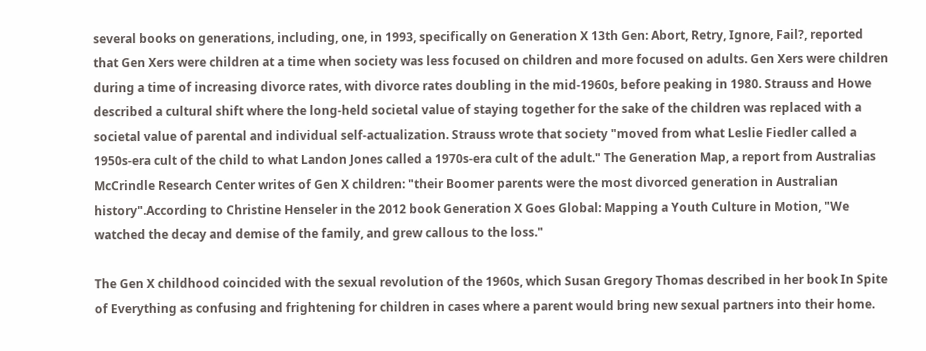several books on generations, including, one, in 1993, specifically on Generation X 13th Gen: Abort, Retry, Ignore, Fail?, reported that Gen Xers were children at a time when society was less focused on children and more focused on adults. Gen Xers were children during a time of increasing divorce rates, with divorce rates doubling in the mid-1960s, before peaking in 1980. Strauss and Howe described a cultural shift where the long-held societal value of staying together for the sake of the children was replaced with a societal value of parental and individual self-actualization. Strauss wrote that society "moved from what Leslie Fiedler called a 1950s-era cult of the child to what Landon Jones called a 1970s-era cult of the adult." The Generation Map, a report from Australias McCrindle Research Center writes of Gen X children: "their Boomer parents were the most divorced generation in Australian history".According to Christine Henseler in the 2012 book Generation X Goes Global: Mapping a Youth Culture in Motion, "We watched the decay and demise of the family, and grew callous to the loss."

The Gen X childhood coincided with the sexual revolution of the 1960s, which Susan Gregory Thomas described in her book In Spite of Everything as confusing and frightening for children in cases where a parent would bring new sexual partners into their home.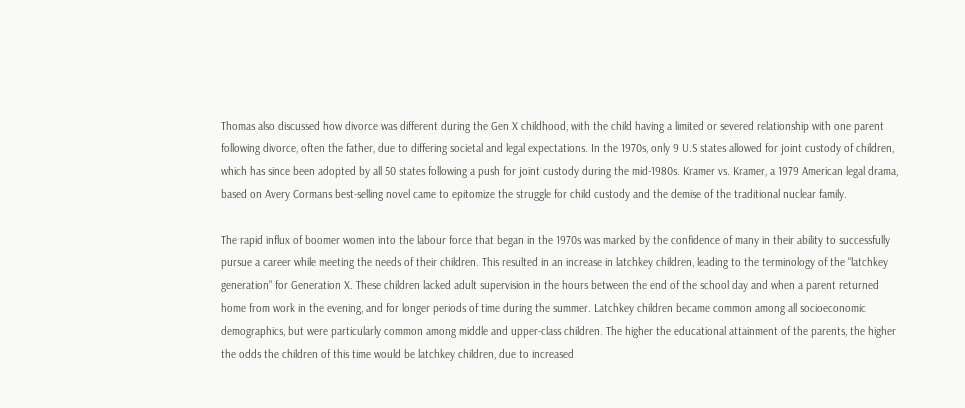Thomas also discussed how divorce was different during the Gen X childhood, with the child having a limited or severed relationship with one parent following divorce, often the father, due to differing societal and legal expectations. In the 1970s, only 9 U.S states allowed for joint custody of children, which has since been adopted by all 50 states following a push for joint custody during the mid-1980s. Kramer vs. Kramer, a 1979 American legal drama, based on Avery Cormans best-selling novel came to epitomize the struggle for child custody and the demise of the traditional nuclear family.

The rapid influx of boomer women into the labour force that began in the 1970s was marked by the confidence of many in their ability to successfully pursue a career while meeting the needs of their children. This resulted in an increase in latchkey children, leading to the terminology of the "latchkey generation" for Generation X. These children lacked adult supervision in the hours between the end of the school day and when a parent returned home from work in the evening, and for longer periods of time during the summer. Latchkey children became common among all socioeconomic demographics, but were particularly common among middle and upper-class children. The higher the educational attainment of the parents, the higher the odds the children of this time would be latchkey children, due to increased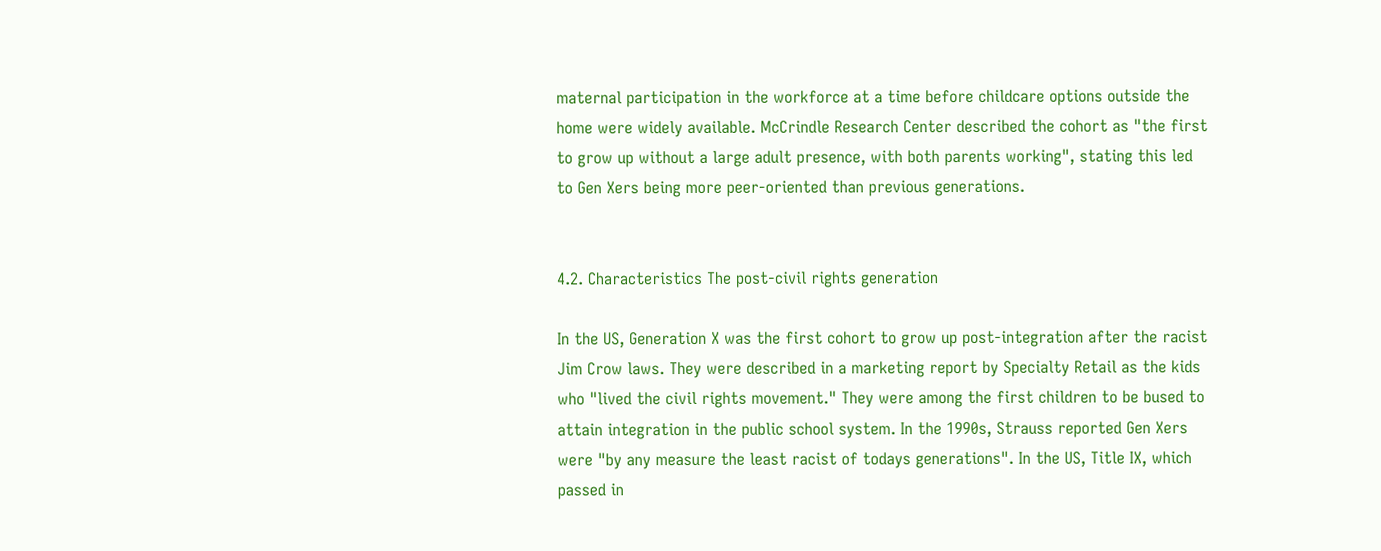maternal participation in the workforce at a time before childcare options outside the home were widely available. McCrindle Research Center described the cohort as "the first to grow up without a large adult presence, with both parents working", stating this led to Gen Xers being more peer-oriented than previous generations.


4.2. Characteristics The post-civil rights generation

In the US, Generation X was the first cohort to grow up post-integration after the racist Jim Crow laws. They were described in a marketing report by Specialty Retail as the kids who "lived the civil rights movement." They were among the first children to be bused to attain integration in the public school system. In the 1990s, Strauss reported Gen Xers were "by any measure the least racist of todays generations". In the US, Title IX, which passed in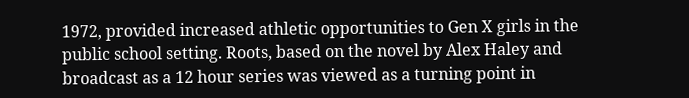1972, provided increased athletic opportunities to Gen X girls in the public school setting. Roots, based on the novel by Alex Haley and broadcast as a 12 hour series was viewed as a turning point in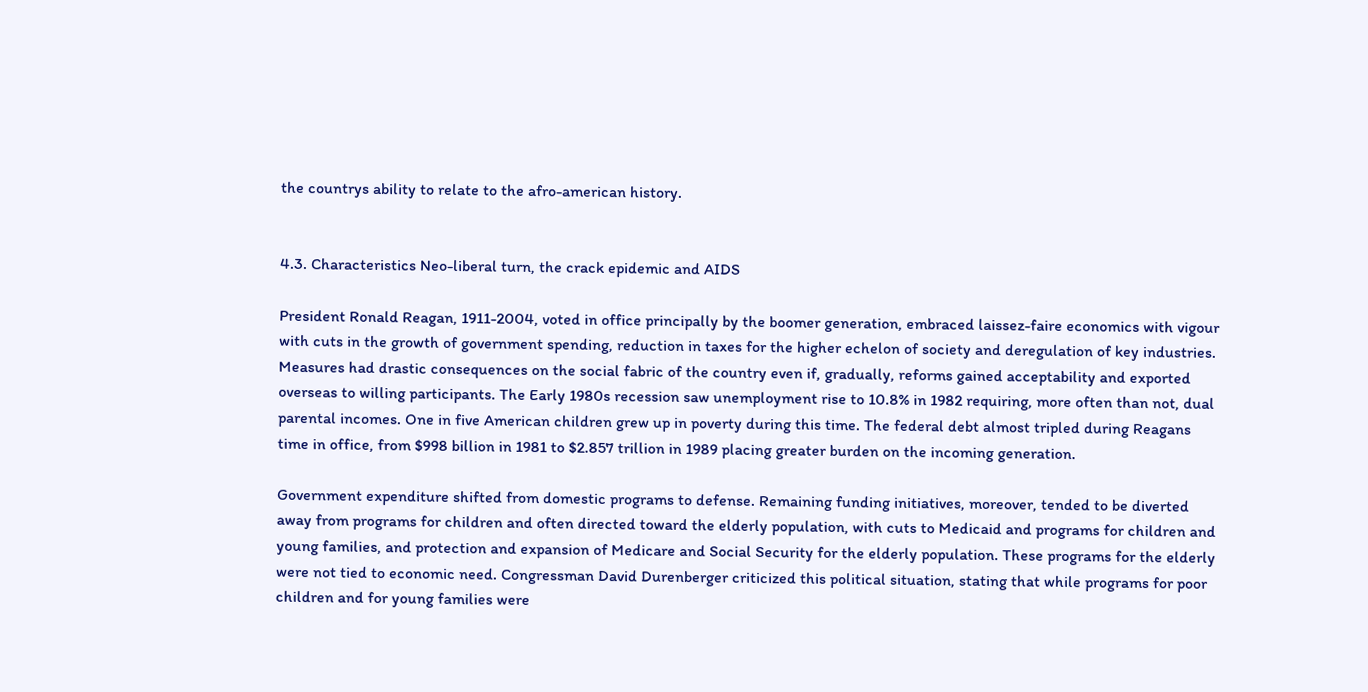the countrys ability to relate to the afro-american history.


4.3. Characteristics Neo-liberal turn, the crack epidemic and AIDS

President Ronald Reagan, 1911-2004, voted in office principally by the boomer generation, embraced laissez-faire economics with vigour with cuts in the growth of government spending, reduction in taxes for the higher echelon of society and deregulation of key industries. Measures had drastic consequences on the social fabric of the country even if, gradually, reforms gained acceptability and exported overseas to willing participants. The Early 1980s recession saw unemployment rise to 10.8% in 1982 requiring, more often than not, dual parental incomes. One in five American children grew up in poverty during this time. The federal debt almost tripled during Reagans time in office, from $998 billion in 1981 to $2.857 trillion in 1989 placing greater burden on the incoming generation.

Government expenditure shifted from domestic programs to defense. Remaining funding initiatives, moreover, tended to be diverted away from programs for children and often directed toward the elderly population, with cuts to Medicaid and programs for children and young families, and protection and expansion of Medicare and Social Security for the elderly population. These programs for the elderly were not tied to economic need. Congressman David Durenberger criticized this political situation, stating that while programs for poor children and for young families were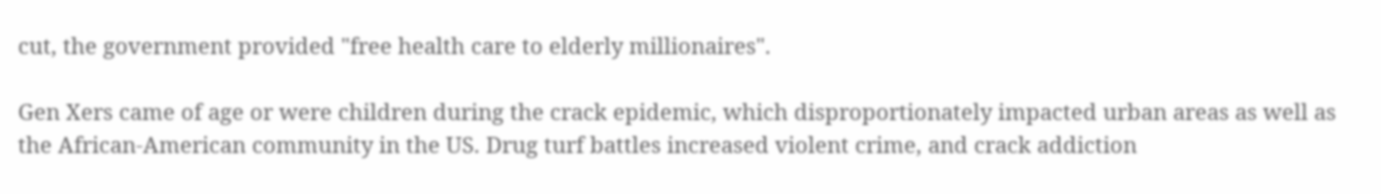cut, the government provided "free health care to elderly millionaires".

Gen Xers came of age or were children during the crack epidemic, which disproportionately impacted urban areas as well as the African-American community in the US. Drug turf battles increased violent crime, and crack addiction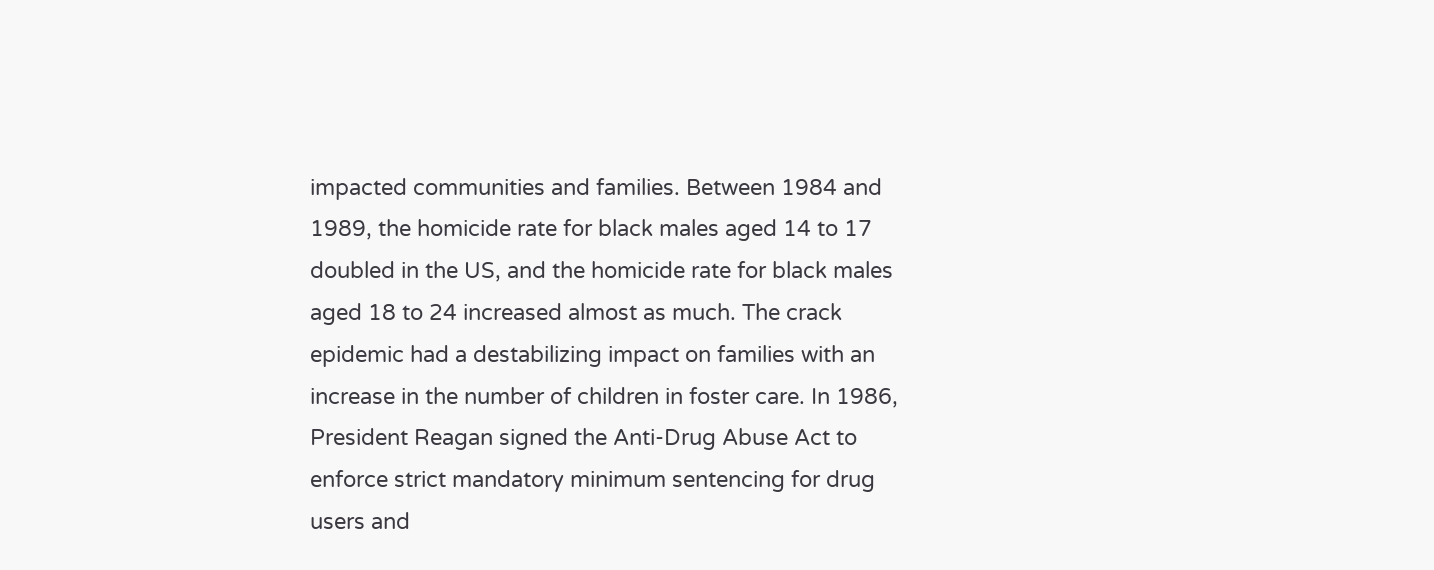impacted communities and families. Between 1984 and 1989, the homicide rate for black males aged 14 to 17 doubled in the US, and the homicide rate for black males aged 18 to 24 increased almost as much. The crack epidemic had a destabilizing impact on families with an increase in the number of children in foster care. In 1986, President Reagan signed the Anti-Drug Abuse Act to enforce strict mandatory minimum sentencing for drug users and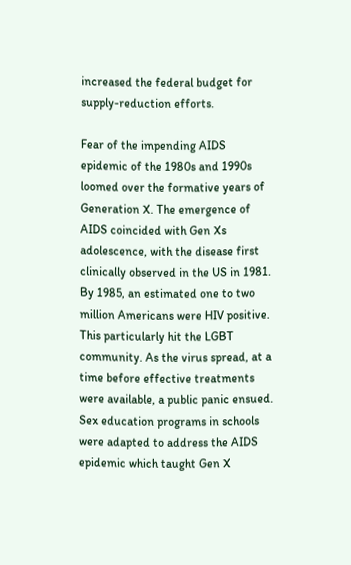increased the federal budget for supply-reduction efforts.

Fear of the impending AIDS epidemic of the 1980s and 1990s loomed over the formative years of Generation X. The emergence of AIDS coincided with Gen Xs adolescence, with the disease first clinically observed in the US in 1981. By 1985, an estimated one to two million Americans were HIV positive. This particularly hit the LGBT community. As the virus spread, at a time before effective treatments were available, a public panic ensued. Sex education programs in schools were adapted to address the AIDS epidemic which taught Gen X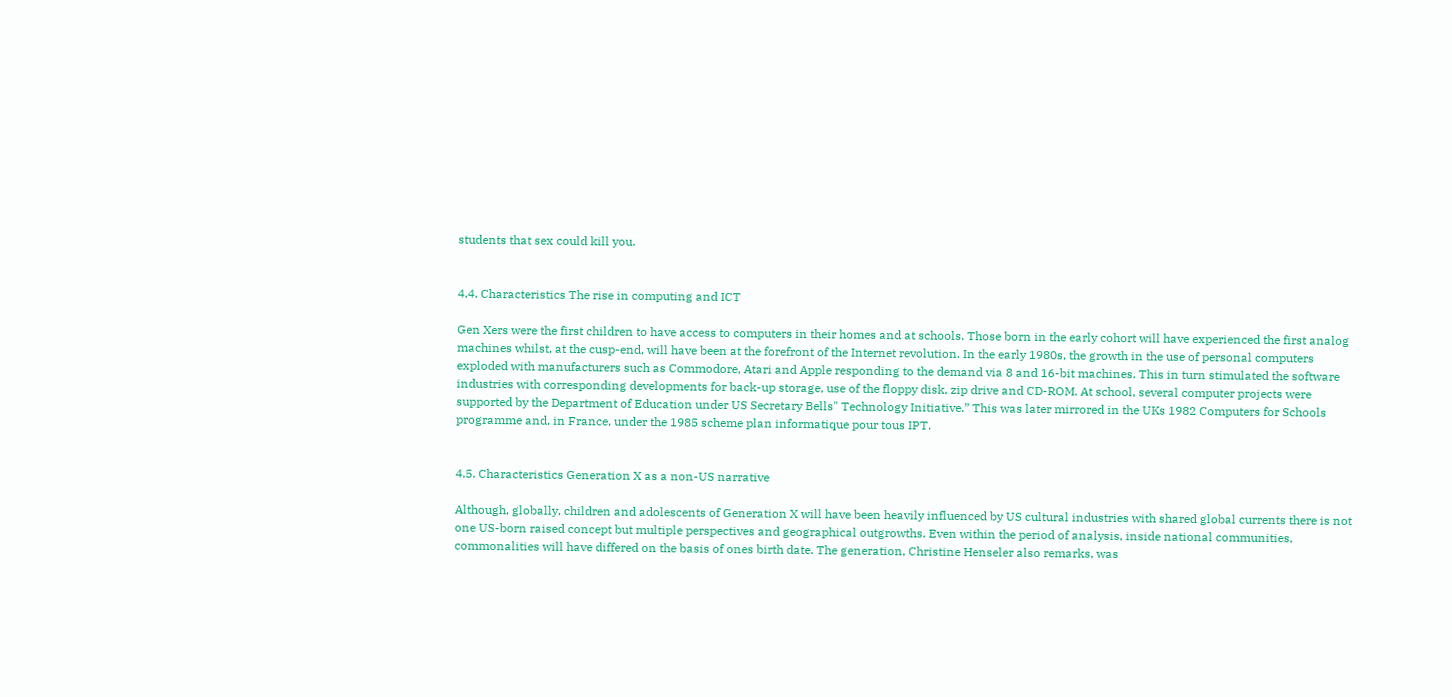students that sex could kill you.


4.4. Characteristics The rise in computing and ICT

Gen Xers were the first children to have access to computers in their homes and at schools. Those born in the early cohort will have experienced the first analog machines whilst, at the cusp-end, will have been at the forefront of the Internet revolution. In the early 1980s, the growth in the use of personal computers exploded with manufacturers such as Commodore, Atari and Apple responding to the demand via 8 and 16-bit machines. This in turn stimulated the software industries with corresponding developments for back-up storage, use of the floppy disk, zip drive and CD-ROM. At school, several computer projects were supported by the Department of Education under US Secretary Bells" Technology Initiative.” This was later mirrored in the UKs 1982 Computers for Schools programme and, in France, under the 1985 scheme plan informatique pour tous IPT.


4.5. Characteristics Generation X as a non-US narrative

Although, globally, children and adolescents of Generation X will have been heavily influenced by US cultural industries with shared global currents there is not one US-born raised concept but multiple perspectives and geographical outgrowths. Even within the period of analysis, inside national communities, commonalities will have differed on the basis of ones birth date. The generation, Christine Henseler also remarks, was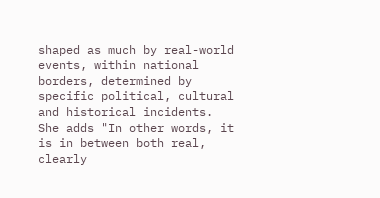shaped as much by real-world events, within national borders, determined by specific political, cultural and historical incidents. She adds "In other words, it is in between both real, clearly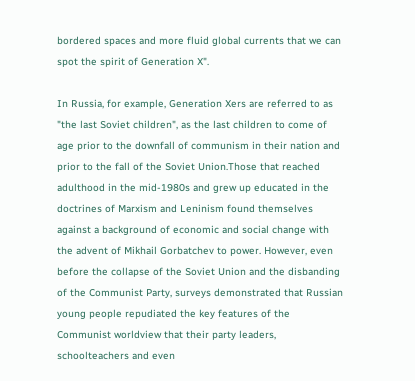bordered spaces and more fluid global currents that we can spot the spirit of Generation X".

In Russia, for example, Generation Xers are referred to as "the last Soviet children", as the last children to come of age prior to the downfall of communism in their nation and prior to the fall of the Soviet Union.Those that reached adulthood in the mid-1980s and grew up educated in the doctrines of Marxism and Leninism found themselves against a background of economic and social change with the advent of Mikhail Gorbatchev to power. However, even before the collapse of the Soviet Union and the disbanding of the Communist Party, surveys demonstrated that Russian young people repudiated the key features of the Communist worldview that their party leaders, schoolteachers and even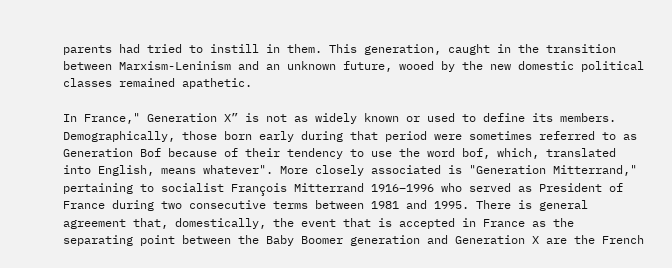parents had tried to instill in them. This generation, caught in the transition between Marxism-Leninism and an unknown future, wooed by the new domestic political classes remained apathetic.

In France," Generation X” is not as widely known or used to define its members. Demographically, those born early during that period were sometimes referred to as Generation Bof because of their tendency to use the word bof, which, translated into English, means whatever". More closely associated is "Generation Mitterrand," pertaining to socialist François Mitterrand 1916–1996 who served as President of France during two consecutive terms between 1981 and 1995. There is general agreement that, domestically, the event that is accepted in France as the separating point between the Baby Boomer generation and Generation X are the French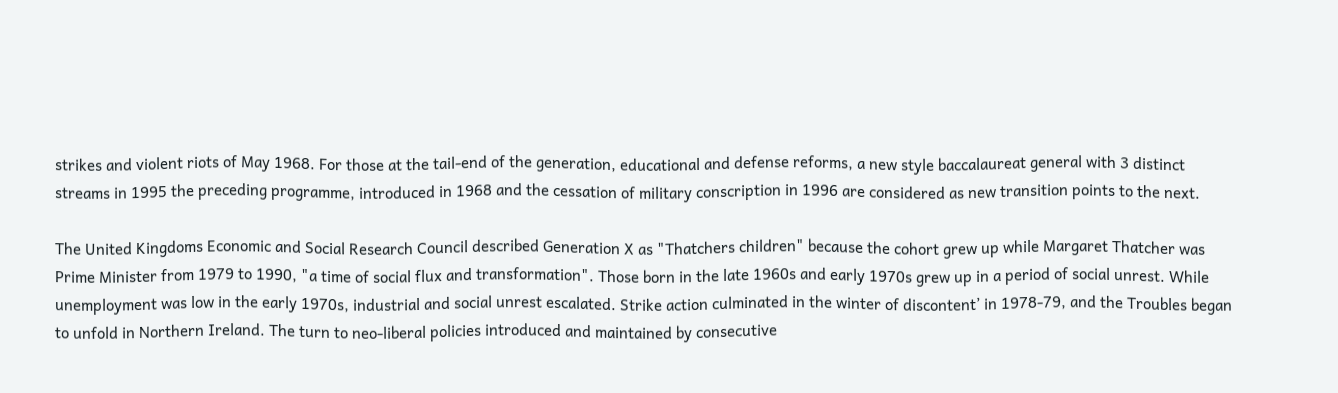strikes and violent riots of May 1968. For those at the tail-end of the generation, educational and defense reforms, a new style baccalaureat general with 3 distinct streams in 1995 the preceding programme, introduced in 1968 and the cessation of military conscription in 1996 are considered as new transition points to the next.

The United Kingdoms Economic and Social Research Council described Generation X as "Thatchers children" because the cohort grew up while Margaret Thatcher was Prime Minister from 1979 to 1990, "a time of social flux and transformation". Those born in the late 1960s and early 1970s grew up in a period of social unrest. While unemployment was low in the early 1970s, industrial and social unrest escalated. Strike action culminated in the winter of discontent’ in 1978-79, and the Troubles began to unfold in Northern Ireland. The turn to neo-liberal policies introduced and maintained by consecutive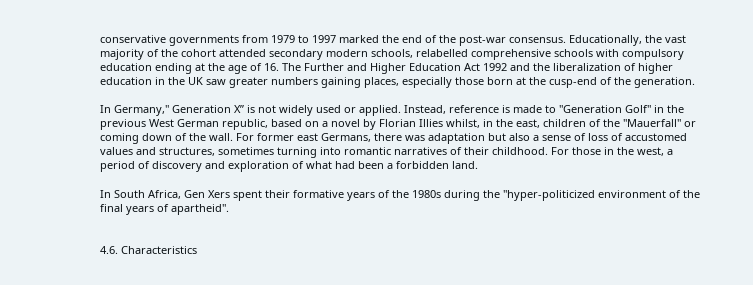conservative governments from 1979 to 1997 marked the end of the post-war consensus. Educationally, the vast majority of the cohort attended secondary modern schools, relabelled comprehensive schools with compulsory education ending at the age of 16. The Further and Higher Education Act 1992 and the liberalization of higher education in the UK saw greater numbers gaining places, especially those born at the cusp-end of the generation.

In Germany," Generation X” is not widely used or applied. Instead, reference is made to "Generation Golf" in the previous West German republic, based on a novel by Florian Illies whilst, in the east, children of the "Mauerfall" or coming down of the wall. For former east Germans, there was adaptation but also a sense of loss of accustomed values and structures, sometimes turning into romantic narratives of their childhood. For those in the west, a period of discovery and exploration of what had been a forbidden land.

In South Africa, Gen Xers spent their formative years of the 1980s during the "hyper-politicized environment of the final years of apartheid".


4.6. Characteristics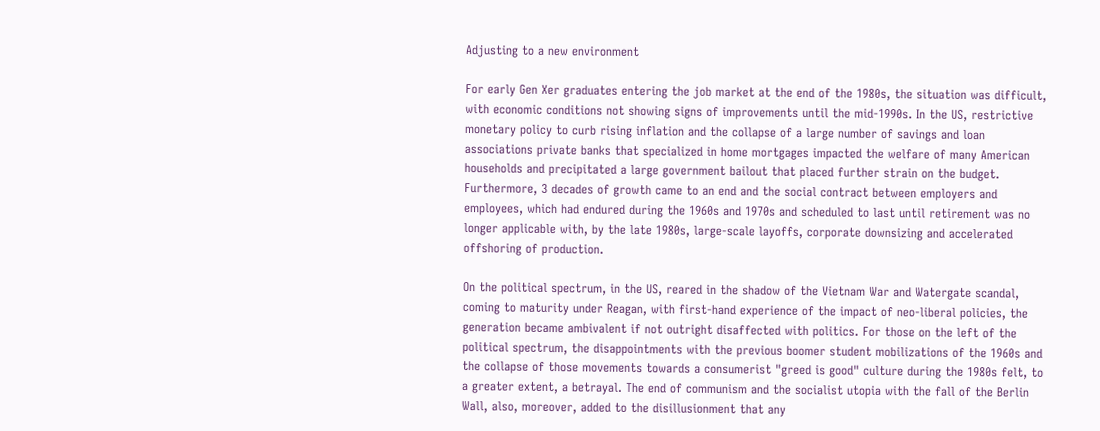Adjusting to a new environment

For early Gen Xer graduates entering the job market at the end of the 1980s, the situation was difficult, with economic conditions not showing signs of improvements until the mid-1990s. In the US, restrictive monetary policy to curb rising inflation and the collapse of a large number of savings and loan associations private banks that specialized in home mortgages impacted the welfare of many American households and precipitated a large government bailout that placed further strain on the budget. Furthermore, 3 decades of growth came to an end and the social contract between employers and employees, which had endured during the 1960s and 1970s and scheduled to last until retirement was no longer applicable with, by the late 1980s, large-scale layoffs, corporate downsizing and accelerated offshoring of production.

On the political spectrum, in the US, reared in the shadow of the Vietnam War and Watergate scandal, coming to maturity under Reagan, with first-hand experience of the impact of neo-liberal policies, the generation became ambivalent if not outright disaffected with politics. For those on the left of the political spectrum, the disappointments with the previous boomer student mobilizations of the 1960s and the collapse of those movements towards a consumerist "greed is good" culture during the 1980s felt, to a greater extent, a betrayal. The end of communism and the socialist utopia with the fall of the Berlin Wall, also, moreover, added to the disillusionment that any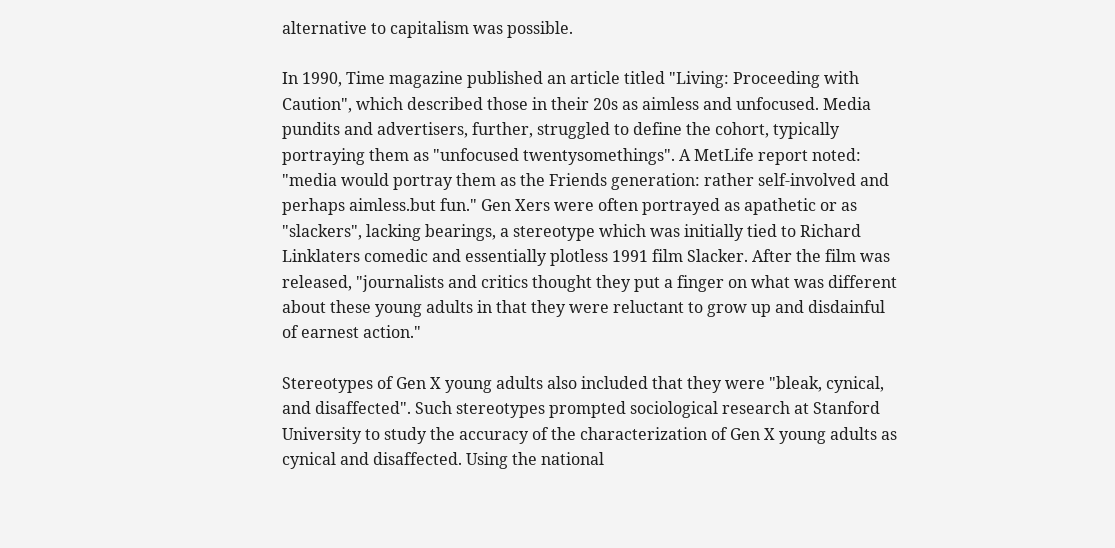alternative to capitalism was possible.

In 1990, Time magazine published an article titled "Living: Proceeding with Caution", which described those in their 20s as aimless and unfocused. Media pundits and advertisers, further, struggled to define the cohort, typically portraying them as "unfocused twentysomethings". A MetLife report noted: "media would portray them as the Friends generation: rather self-involved and perhaps aimless.but fun." Gen Xers were often portrayed as apathetic or as "slackers", lacking bearings, a stereotype which was initially tied to Richard Linklaters comedic and essentially plotless 1991 film Slacker. After the film was released, "journalists and critics thought they put a finger on what was different about these young adults in that they were reluctant to grow up and disdainful of earnest action."

Stereotypes of Gen X young adults also included that they were "bleak, cynical, and disaffected". Such stereotypes prompted sociological research at Stanford University to study the accuracy of the characterization of Gen X young adults as cynical and disaffected. Using the national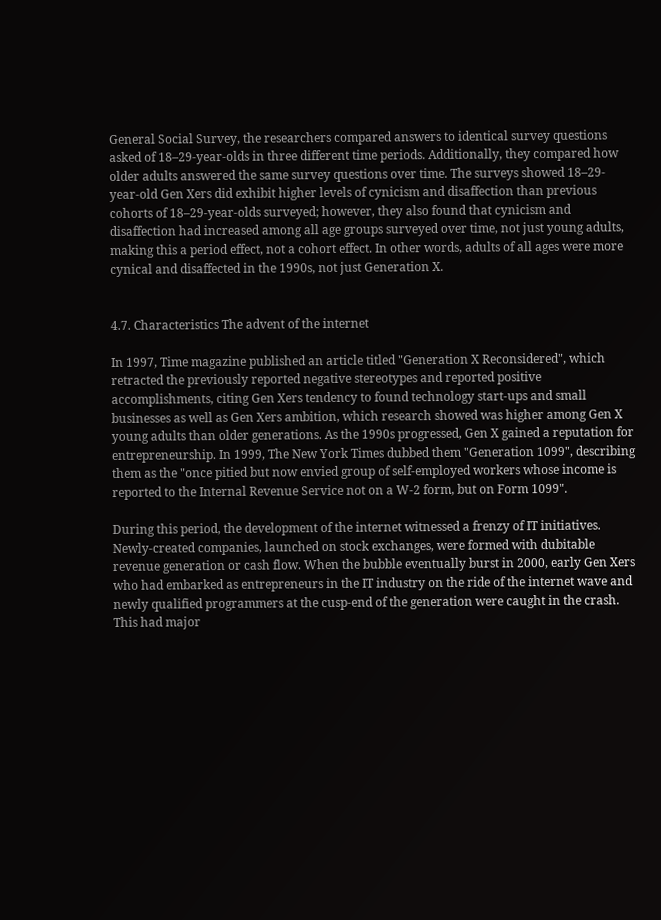General Social Survey, the researchers compared answers to identical survey questions asked of 18–29-year-olds in three different time periods. Additionally, they compared how older adults answered the same survey questions over time. The surveys showed 18–29-year-old Gen Xers did exhibit higher levels of cynicism and disaffection than previous cohorts of 18–29-year-olds surveyed; however, they also found that cynicism and disaffection had increased among all age groups surveyed over time, not just young adults, making this a period effect, not a cohort effect. In other words, adults of all ages were more cynical and disaffected in the 1990s, not just Generation X.


4.7. Characteristics The advent of the internet

In 1997, Time magazine published an article titled "Generation X Reconsidered", which retracted the previously reported negative stereotypes and reported positive accomplishments, citing Gen Xers tendency to found technology start-ups and small businesses as well as Gen Xers ambition, which research showed was higher among Gen X young adults than older generations. As the 1990s progressed, Gen X gained a reputation for entrepreneurship. In 1999, The New York Times dubbed them "Generation 1099", describing them as the "once pitied but now envied group of self-employed workers whose income is reported to the Internal Revenue Service not on a W-2 form, but on Form 1099".

During this period, the development of the internet witnessed a frenzy of IT initiatives. Newly-created companies, launched on stock exchanges, were formed with dubitable revenue generation or cash flow. When the bubble eventually burst in 2000, early Gen Xers who had embarked as entrepreneurs in the IT industry on the ride of the internet wave and newly qualified programmers at the cusp-end of the generation were caught in the crash. This had major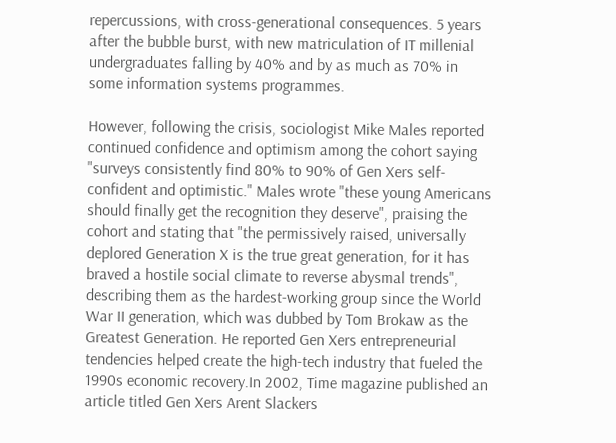repercussions, with cross-generational consequences. 5 years after the bubble burst, with new matriculation of IT millenial undergraduates falling by 40% and by as much as 70% in some information systems programmes.

However, following the crisis, sociologist Mike Males reported continued confidence and optimism among the cohort saying "surveys consistently find 80% to 90% of Gen Xers self-confident and optimistic." Males wrote "these young Americans should finally get the recognition they deserve", praising the cohort and stating that "the permissively raised, universally deplored Generation X is the true great generation, for it has braved a hostile social climate to reverse abysmal trends", describing them as the hardest-working group since the World War II generation, which was dubbed by Tom Brokaw as the Greatest Generation. He reported Gen Xers entrepreneurial tendencies helped create the high-tech industry that fueled the 1990s economic recovery.In 2002, Time magazine published an article titled Gen Xers Arent Slackers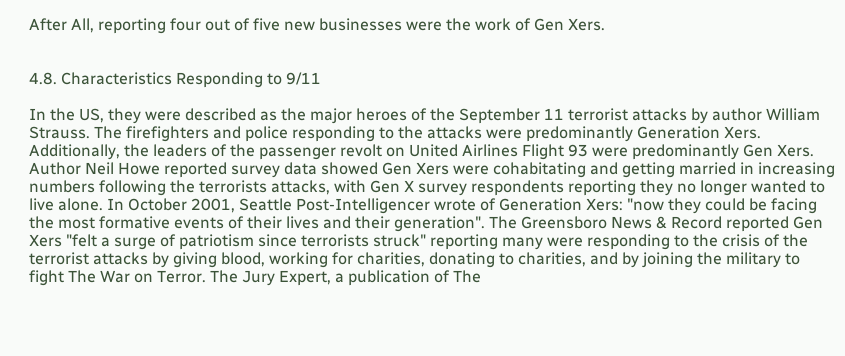After All, reporting four out of five new businesses were the work of Gen Xers.


4.8. Characteristics Responding to 9/11

In the US, they were described as the major heroes of the September 11 terrorist attacks by author William Strauss. The firefighters and police responding to the attacks were predominantly Generation Xers. Additionally, the leaders of the passenger revolt on United Airlines Flight 93 were predominantly Gen Xers. Author Neil Howe reported survey data showed Gen Xers were cohabitating and getting married in increasing numbers following the terrorists attacks, with Gen X survey respondents reporting they no longer wanted to live alone. In October 2001, Seattle Post-Intelligencer wrote of Generation Xers: "now they could be facing the most formative events of their lives and their generation". The Greensboro News & Record reported Gen Xers "felt a surge of patriotism since terrorists struck" reporting many were responding to the crisis of the terrorist attacks by giving blood, working for charities, donating to charities, and by joining the military to fight The War on Terror. The Jury Expert, a publication of The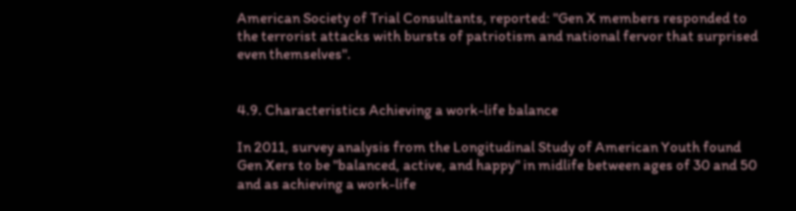American Society of Trial Consultants, reported: "Gen X members responded to the terrorist attacks with bursts of patriotism and national fervor that surprised even themselves".


4.9. Characteristics Achieving a work-life balance

In 2011, survey analysis from the Longitudinal Study of American Youth found Gen Xers to be "balanced, active, and happy" in midlife between ages of 30 and 50 and as achieving a work-life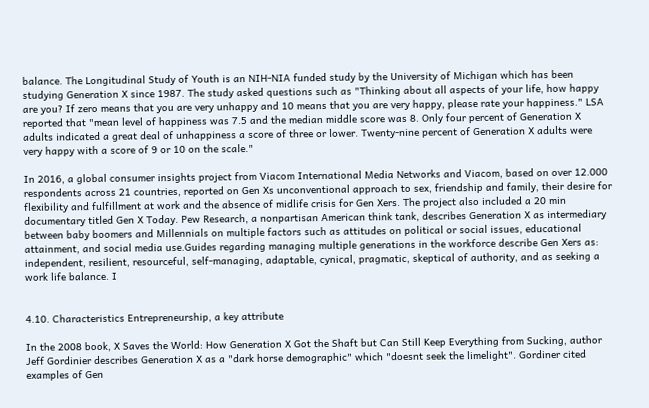balance. The Longitudinal Study of Youth is an NIH-NIA funded study by the University of Michigan which has been studying Generation X since 1987. The study asked questions such as "Thinking about all aspects of your life, how happy are you? If zero means that you are very unhappy and 10 means that you are very happy, please rate your happiness." LSA reported that "mean level of happiness was 7.5 and the median middle score was 8. Only four percent of Generation X adults indicated a great deal of unhappiness a score of three or lower. Twenty-nine percent of Generation X adults were very happy with a score of 9 or 10 on the scale."

In 2016, a global consumer insights project from Viacom International Media Networks and Viacom, based on over 12.000 respondents across 21 countries, reported on Gen Xs unconventional approach to sex, friendship and family, their desire for flexibility and fulfillment at work and the absence of midlife crisis for Gen Xers. The project also included a 20 min documentary titled Gen X Today. Pew Research, a nonpartisan American think tank, describes Generation X as intermediary between baby boomers and Millennials on multiple factors such as attitudes on political or social issues, educational attainment, and social media use.Guides regarding managing multiple generations in the workforce describe Gen Xers as: independent, resilient, resourceful, self-managing, adaptable, cynical, pragmatic, skeptical of authority, and as seeking a work life balance. I


4.10. Characteristics Entrepreneurship, a key attribute

In the 2008 book, X Saves the World: How Generation X Got the Shaft but Can Still Keep Everything from Sucking, author Jeff Gordinier describes Generation X as a "dark horse demographic" which "doesnt seek the limelight". Gordiner cited examples of Gen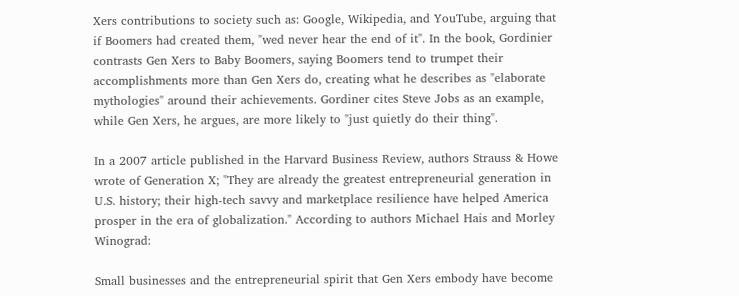Xers contributions to society such as: Google, Wikipedia, and YouTube, arguing that if Boomers had created them, "wed never hear the end of it". In the book, Gordinier contrasts Gen Xers to Baby Boomers, saying Boomers tend to trumpet their accomplishments more than Gen Xers do, creating what he describes as "elaborate mythologies" around their achievements. Gordiner cites Steve Jobs as an example, while Gen Xers, he argues, are more likely to "just quietly do their thing".

In a 2007 article published in the Harvard Business Review, authors Strauss & Howe wrote of Generation X; "They are already the greatest entrepreneurial generation in U.S. history; their high-tech savvy and marketplace resilience have helped America prosper in the era of globalization." According to authors Michael Hais and Morley Winograd:

Small businesses and the entrepreneurial spirit that Gen Xers embody have become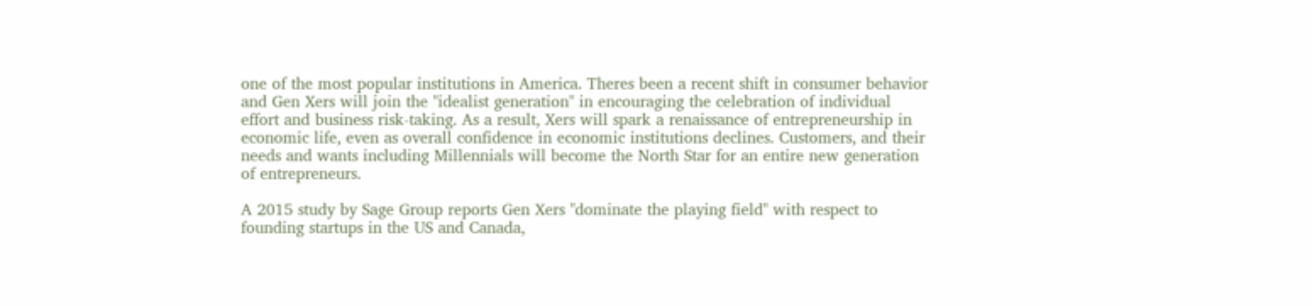one of the most popular institutions in America. Theres been a recent shift in consumer behavior and Gen Xers will join the "idealist generation" in encouraging the celebration of individual effort and business risk-taking. As a result, Xers will spark a renaissance of entrepreneurship in economic life, even as overall confidence in economic institutions declines. Customers, and their needs and wants including Millennials will become the North Star for an entire new generation of entrepreneurs.

A 2015 study by Sage Group reports Gen Xers "dominate the playing field" with respect to founding startups in the US and Canada,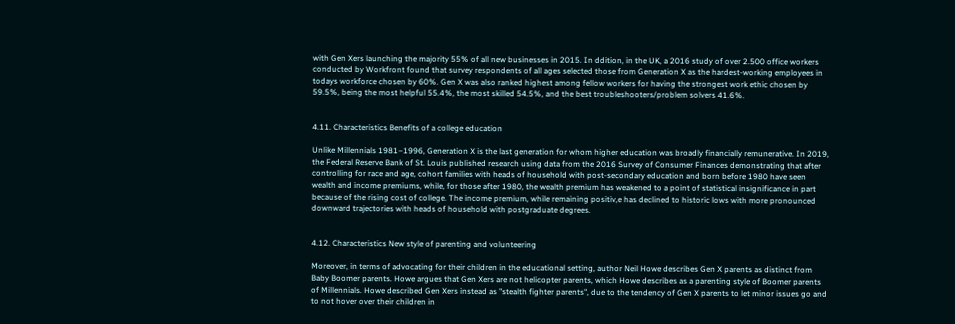with Gen Xers launching the majority 55% of all new businesses in 2015. In ddition, in the UK, a 2016 study of over 2.500 office workers conducted by Workfront found that survey respondents of all ages selected those from Generation X as the hardest-working employees in todays workforce chosen by 60%. Gen X was also ranked highest among fellow workers for having the strongest work ethic chosen by 59.5%, being the most helpful 55.4%, the most skilled 54.5%, and the best troubleshooters/problem solvers 41.6%.


4.11. Characteristics Benefits of a college education

Unlike Millennials 1981–1996, Generation X is the last generation for whom higher education was broadly financially remunerative. In 2019, the Federal Reserve Bank of St. Louis published research using data from the 2016 Survey of Consumer Finances demonstrating that after controlling for race and age, cohort families with heads of household with post-secondary education and born before 1980 have seen wealth and income premiums, while, for those after 1980, the wealth premium has weakened to a point of statistical insignificance in part because of the rising cost of college. The income premium, while remaining positiv,e has declined to historic lows with more pronounced downward trajectories with heads of household with postgraduate degrees.


4.12. Characteristics New style of parenting and volunteering

Moreover, in terms of advocating for their children in the educational setting, author Neil Howe describes Gen X parents as distinct from Baby Boomer parents. Howe argues that Gen Xers are not helicopter parents, which Howe describes as a parenting style of Boomer parents of Millennials. Howe described Gen Xers instead as "stealth fighter parents", due to the tendency of Gen X parents to let minor issues go and to not hover over their children in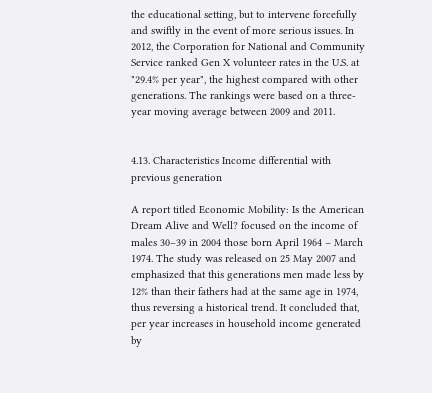the educational setting, but to intervene forcefully and swiftly in the event of more serious issues. In 2012, the Corporation for National and Community Service ranked Gen X volunteer rates in the U.S. at "29.4% per year", the highest compared with other generations. The rankings were based on a three-year moving average between 2009 and 2011.


4.13. Characteristics Income differential with previous generation

A report titled Economic Mobility: Is the American Dream Alive and Well? focused on the income of males 30–39 in 2004 those born April 1964 – March 1974. The study was released on 25 May 2007 and emphasized that this generations men made less by 12% than their fathers had at the same age in 1974, thus reversing a historical trend. It concluded that, per year increases in household income generated by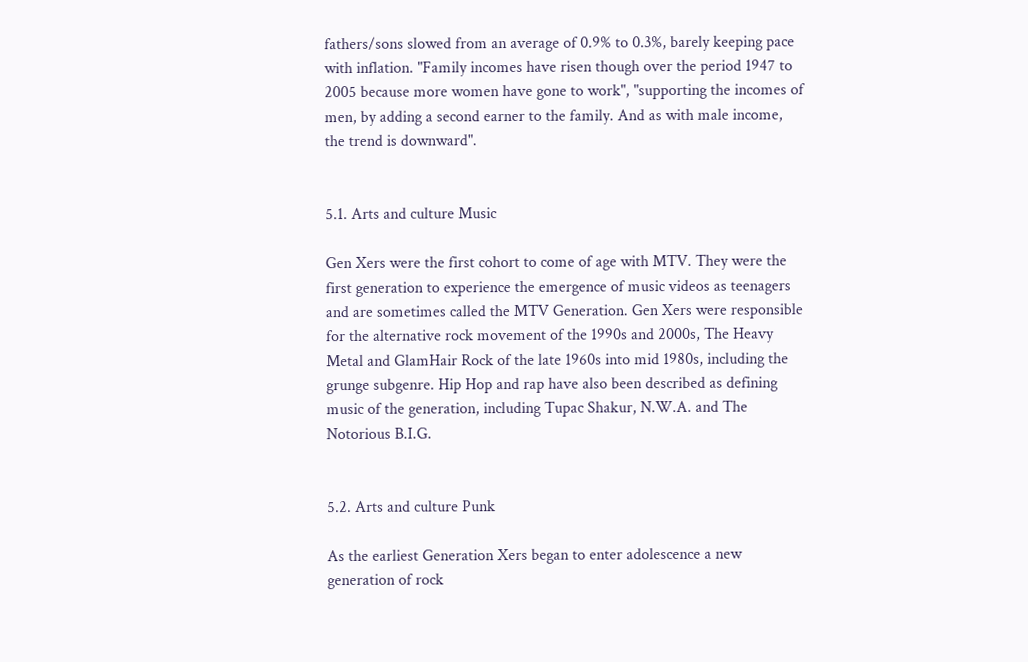fathers/sons slowed from an average of 0.9% to 0.3%, barely keeping pace with inflation. "Family incomes have risen though over the period 1947 to 2005 because more women have gone to work", "supporting the incomes of men, by adding a second earner to the family. And as with male income, the trend is downward".


5.1. Arts and culture Music

Gen Xers were the first cohort to come of age with MTV. They were the first generation to experience the emergence of music videos as teenagers and are sometimes called the MTV Generation. Gen Xers were responsible for the alternative rock movement of the 1990s and 2000s, The Heavy Metal and GlamHair Rock of the late 1960s into mid 1980s, including the grunge subgenre. Hip Hop and rap have also been described as defining music of the generation, including Tupac Shakur, N.W.A. and The Notorious B.I.G.


5.2. Arts and culture Punk

As the earliest Generation Xers began to enter adolescence a new generation of rock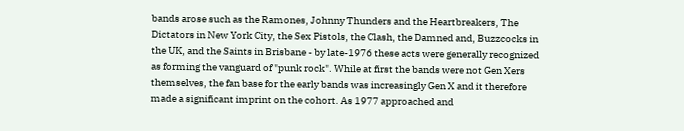bands arose such as the Ramones, Johnny Thunders and the Heartbreakers, The Dictators in New York City, the Sex Pistols, the Clash, the Damned and, Buzzcocks in the UK, and the Saints in Brisbane - by late-1976 these acts were generally recognized as forming the vanguard of "punk rock". While at first the bands were not Gen Xers themselves, the fan base for the early bands was increasingly Gen X and it therefore made a significant imprint on the cohort. As 1977 approached and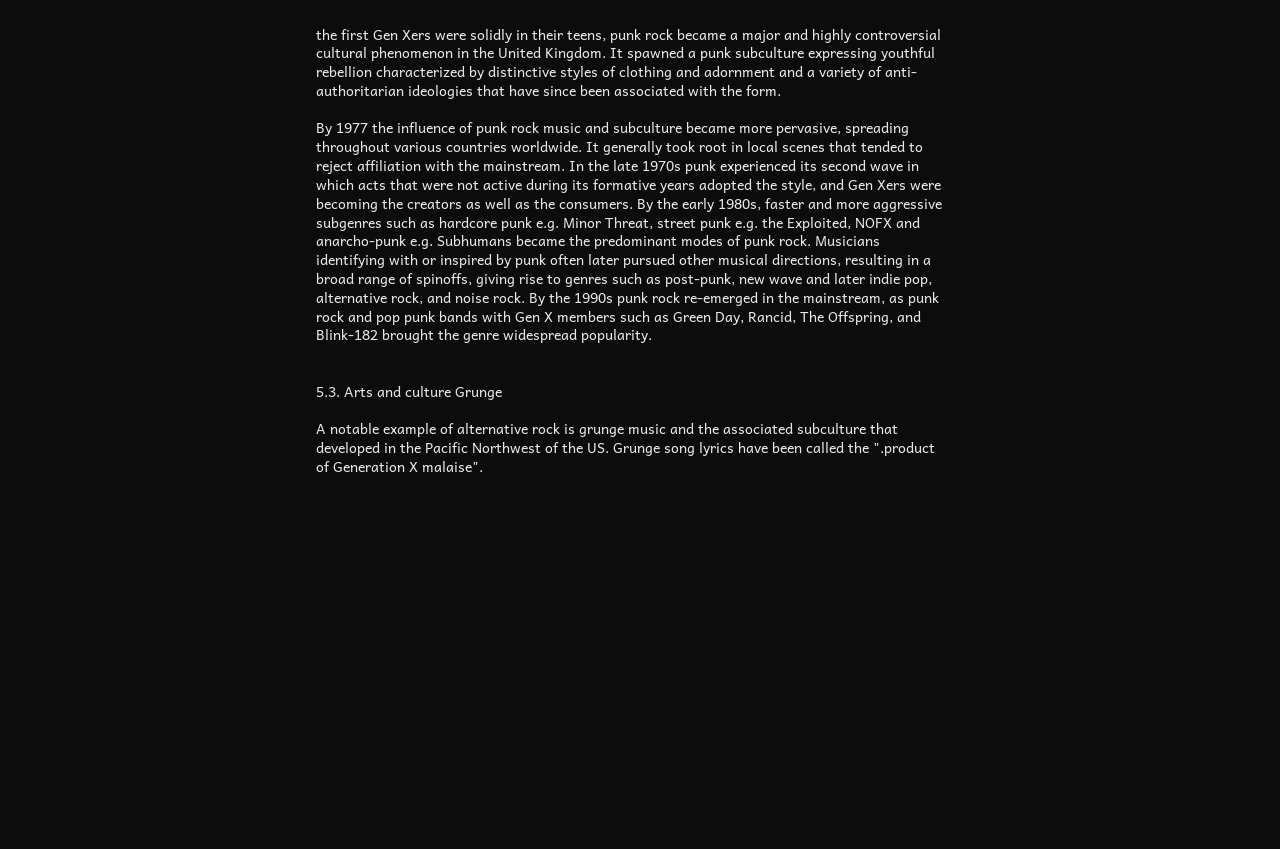the first Gen Xers were solidly in their teens, punk rock became a major and highly controversial cultural phenomenon in the United Kingdom. It spawned a punk subculture expressing youthful rebellion characterized by distinctive styles of clothing and adornment and a variety of anti-authoritarian ideologies that have since been associated with the form.

By 1977 the influence of punk rock music and subculture became more pervasive, spreading throughout various countries worldwide. It generally took root in local scenes that tended to reject affiliation with the mainstream. In the late 1970s punk experienced its second wave in which acts that were not active during its formative years adopted the style, and Gen Xers were becoming the creators as well as the consumers. By the early 1980s, faster and more aggressive subgenres such as hardcore punk e.g. Minor Threat, street punk e.g. the Exploited, NOFX and anarcho-punk e.g. Subhumans became the predominant modes of punk rock. Musicians identifying with or inspired by punk often later pursued other musical directions, resulting in a broad range of spinoffs, giving rise to genres such as post-punk, new wave and later indie pop, alternative rock, and noise rock. By the 1990s punk rock re-emerged in the mainstream, as punk rock and pop punk bands with Gen X members such as Green Day, Rancid, The Offspring, and Blink-182 brought the genre widespread popularity.


5.3. Arts and culture Grunge

A notable example of alternative rock is grunge music and the associated subculture that developed in the Pacific Northwest of the US. Grunge song lyrics have been called the ".product of Generation X malaise".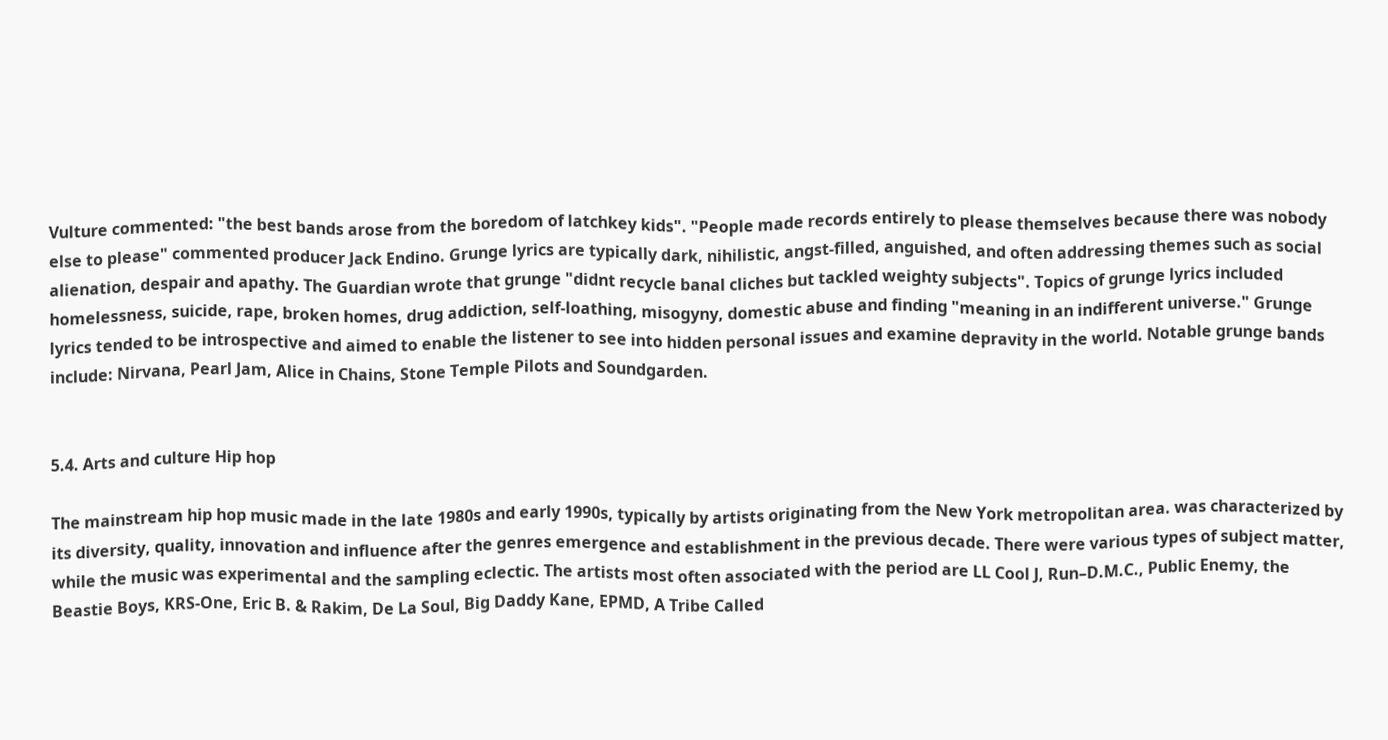Vulture commented: "the best bands arose from the boredom of latchkey kids". "People made records entirely to please themselves because there was nobody else to please" commented producer Jack Endino. Grunge lyrics are typically dark, nihilistic, angst-filled, anguished, and often addressing themes such as social alienation, despair and apathy. The Guardian wrote that grunge "didnt recycle banal cliches but tackled weighty subjects". Topics of grunge lyrics included homelessness, suicide, rape, broken homes, drug addiction, self-loathing, misogyny, domestic abuse and finding "meaning in an indifferent universe." Grunge lyrics tended to be introspective and aimed to enable the listener to see into hidden personal issues and examine depravity in the world. Notable grunge bands include: Nirvana, Pearl Jam, Alice in Chains, Stone Temple Pilots and Soundgarden.


5.4. Arts and culture Hip hop

The mainstream hip hop music made in the late 1980s and early 1990s, typically by artists originating from the New York metropolitan area. was characterized by its diversity, quality, innovation and influence after the genres emergence and establishment in the previous decade. There were various types of subject matter, while the music was experimental and the sampling eclectic. The artists most often associated with the period are LL Cool J, Run–D.M.C., Public Enemy, the Beastie Boys, KRS-One, Eric B. & Rakim, De La Soul, Big Daddy Kane, EPMD, A Tribe Called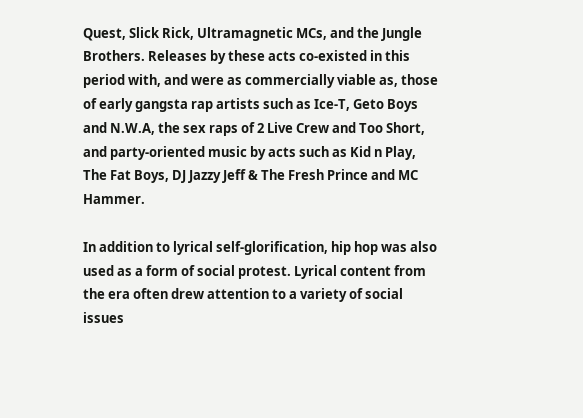Quest, Slick Rick, Ultramagnetic MCs, and the Jungle Brothers. Releases by these acts co-existed in this period with, and were as commercially viable as, those of early gangsta rap artists such as Ice-T, Geto Boys and N.W.A, the sex raps of 2 Live Crew and Too Short, and party-oriented music by acts such as Kid n Play, The Fat Boys, DJ Jazzy Jeff & The Fresh Prince and MC Hammer.

In addition to lyrical self-glorification, hip hop was also used as a form of social protest. Lyrical content from the era often drew attention to a variety of social issues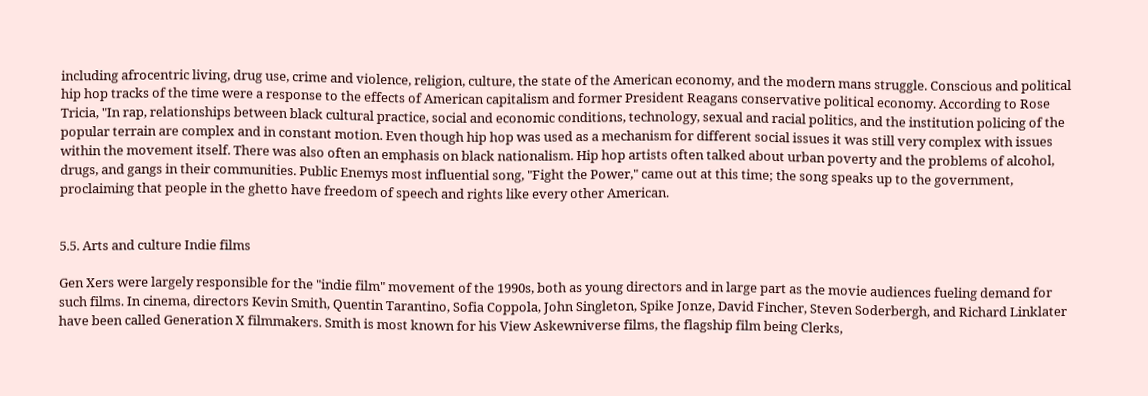including afrocentric living, drug use, crime and violence, religion, culture, the state of the American economy, and the modern mans struggle. Conscious and political hip hop tracks of the time were a response to the effects of American capitalism and former President Reagans conservative political economy. According to Rose Tricia, "In rap, relationships between black cultural practice, social and economic conditions, technology, sexual and racial politics, and the institution policing of the popular terrain are complex and in constant motion. Even though hip hop was used as a mechanism for different social issues it was still very complex with issues within the movement itself. There was also often an emphasis on black nationalism. Hip hop artists often talked about urban poverty and the problems of alcohol, drugs, and gangs in their communities. Public Enemys most influential song, "Fight the Power," came out at this time; the song speaks up to the government, proclaiming that people in the ghetto have freedom of speech and rights like every other American.


5.5. Arts and culture Indie films

Gen Xers were largely responsible for the "indie film" movement of the 1990s, both as young directors and in large part as the movie audiences fueling demand for such films. In cinema, directors Kevin Smith, Quentin Tarantino, Sofia Coppola, John Singleton, Spike Jonze, David Fincher, Steven Soderbergh, and Richard Linklater have been called Generation X filmmakers. Smith is most known for his View Askewniverse films, the flagship film being Clerks,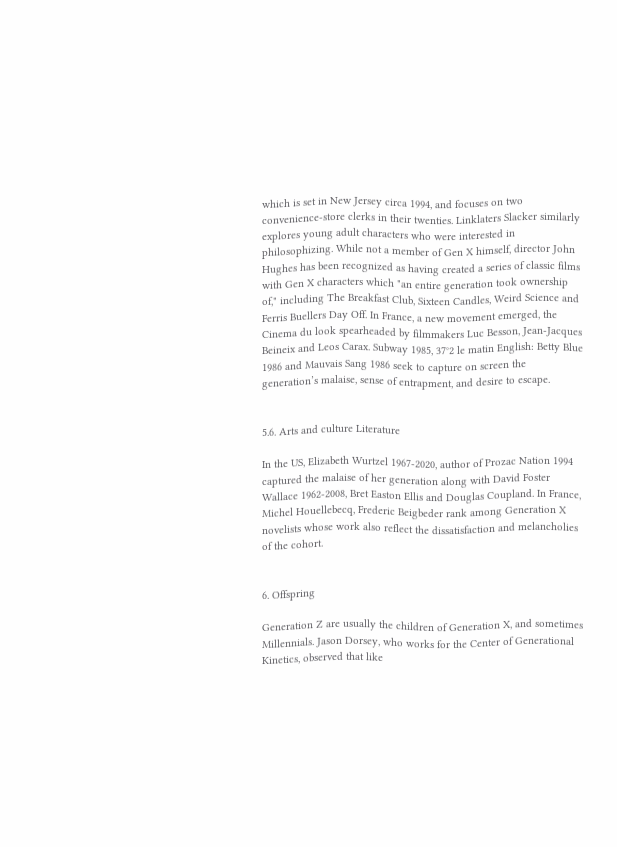which is set in New Jersey circa 1994, and focuses on two convenience-store clerks in their twenties. Linklaters Slacker similarly explores young adult characters who were interested in philosophizing. While not a member of Gen X himself, director John Hughes has been recognized as having created a series of classic films with Gen X characters which "an entire generation took ownership of," including The Breakfast Club, Sixteen Candles, Weird Science and Ferris Buellers Day Off. In France, a new movement emerged, the Cinema du look spearheaded by filmmakers Luc Besson, Jean-Jacques Beineix and Leos Carax. Subway 1985, 37°2 le matin English: Betty Blue 1986 and Mauvais Sang 1986 seek to capture on screen the generation’s malaise, sense of entrapment, and desire to escape.


5.6. Arts and culture Literature

In the US, Elizabeth Wurtzel 1967-2020, author of Prozac Nation 1994 captured the malaise of her generation along with David Foster Wallace 1962-2008, Bret Easton Ellis and Douglas Coupland. In France, Michel Houellebecq, Frederic Beigbeder rank among Generation X novelists whose work also reflect the dissatisfaction and melancholies of the cohort.


6. Offspring

Generation Z are usually the children of Generation X, and sometimes Millennials. Jason Dorsey, who works for the Center of Generational Kinetics, observed that like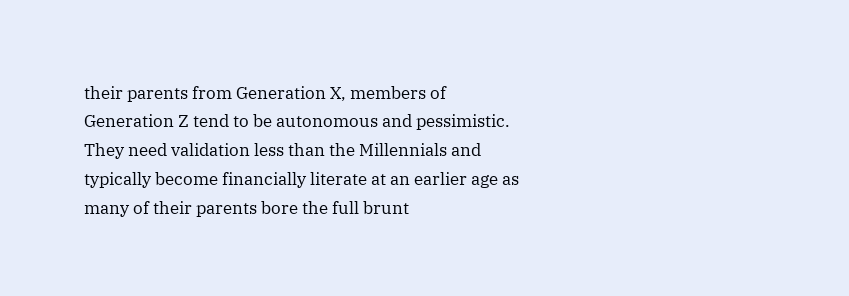their parents from Generation X, members of Generation Z tend to be autonomous and pessimistic. They need validation less than the Millennials and typically become financially literate at an earlier age as many of their parents bore the full brunt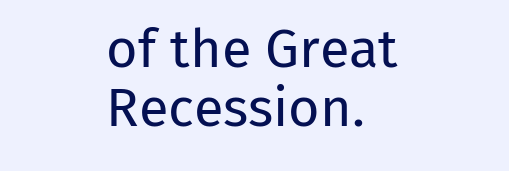of the Great Recession.